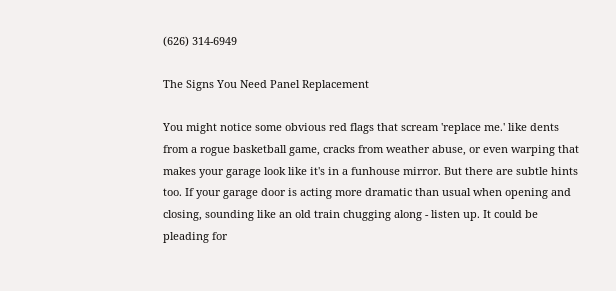(626) 314-6949

The Signs You Need Panel Replacement

You might notice some obvious red flags that scream 'replace me.' like dents from a rogue basketball game, cracks from weather abuse, or even warping that makes your garage look like it's in a funhouse mirror. But there are subtle hints too. If your garage door is acting more dramatic than usual when opening and closing, sounding like an old train chugging along - listen up. It could be pleading for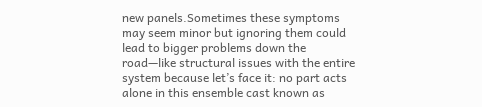new panels.Sometimes these symptoms may seem minor but ignoring them could lead to bigger problems down the road—like structural issues with the entire system because let’s face it: no part acts alone in this ensemble cast known as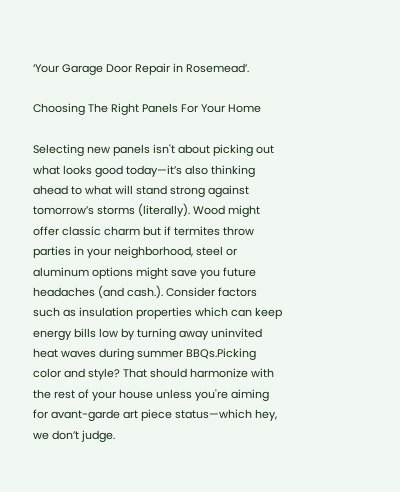‘Your Garage Door Repair in Rosemead’.

Choosing The Right Panels For Your Home

Selecting new panels isn't about picking out what looks good today—it’s also thinking ahead to what will stand strong against tomorrow’s storms (literally). Wood might offer classic charm but if termites throw parties in your neighborhood, steel or aluminum options might save you future headaches (and cash.). Consider factors such as insulation properties which can keep energy bills low by turning away uninvited heat waves during summer BBQs.Picking color and style? That should harmonize with the rest of your house unless you're aiming for avant-garde art piece status—which hey, we don’t judge.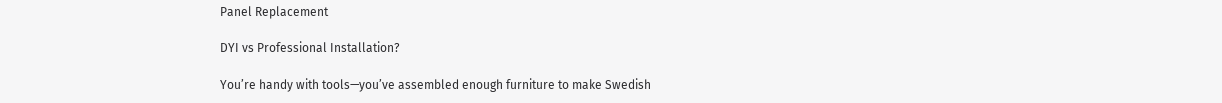Panel Replacement

DYI vs Professional Installation?

You’re handy with tools—you’ve assembled enough furniture to make Swedish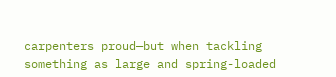carpenters proud—but when tackling something as large and spring-loaded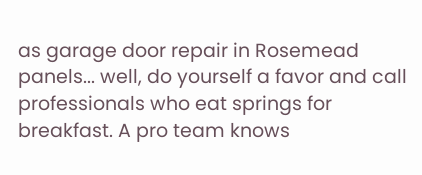as garage door repair in Rosemead panels... well, do yourself a favor and call professionals who eat springs for breakfast. A pro team knows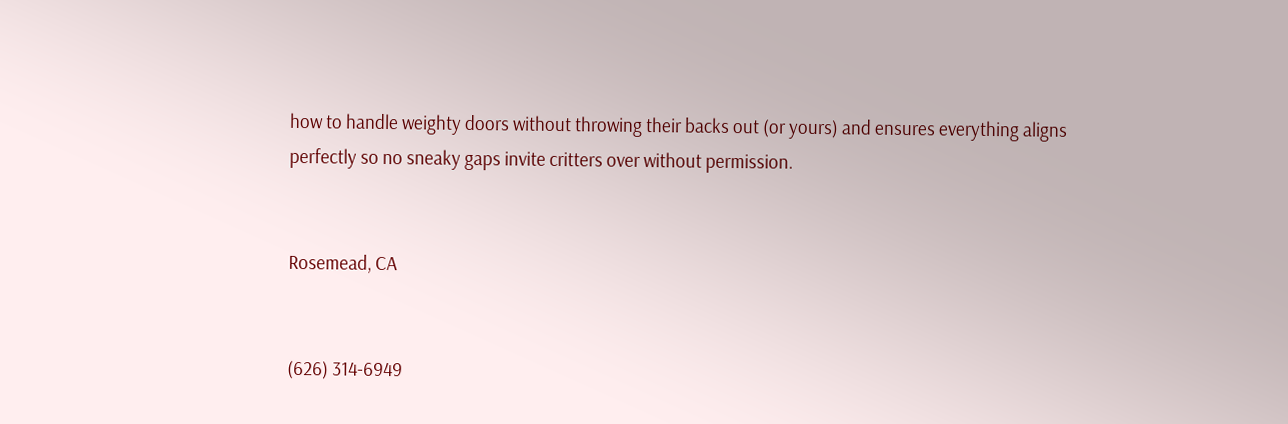how to handle weighty doors without throwing their backs out (or yours) and ensures everything aligns perfectly so no sneaky gaps invite critters over without permission.


Rosemead, CA


(626) 314-6949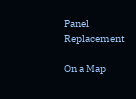Panel Replacement

On a Map